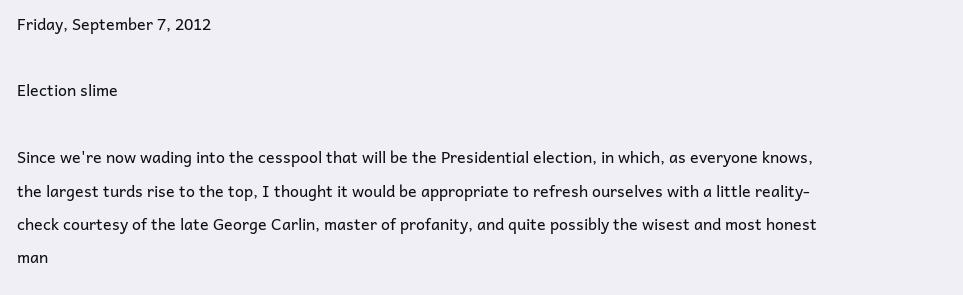Friday, September 7, 2012

Election slime

Since we're now wading into the cesspool that will be the Presidential election, in which, as everyone knows, the largest turds rise to the top, I thought it would be appropriate to refresh ourselves with a little reality-check courtesy of the late George Carlin, master of profanity, and quite possibly the wisest and most honest man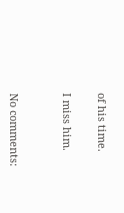of his time.

I miss him.


No comments: